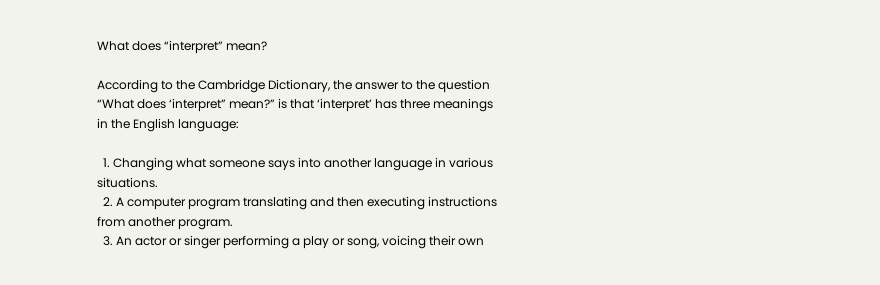What does “interpret” mean?

According to the Cambridge Dictionary, the answer to the question “What does ‘interpret” mean?” is that ‘interpret’ has three meanings in the English language:

  1. Changing what someone says into another language in various situations.
  2. A computer program translating and then executing instructions from another program.
  3. An actor or singer performing a play or song, voicing their own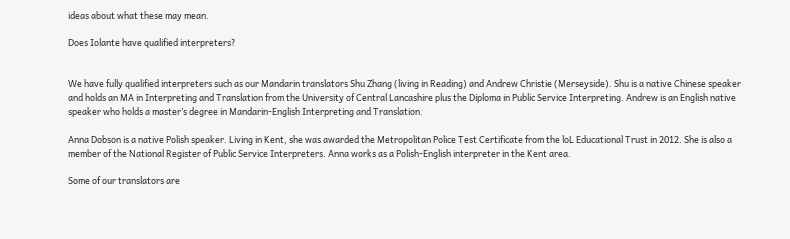ideas about what these may mean.

Does Iolante have qualified interpreters?


We have fully qualified interpreters such as our Mandarin translators Shu Zhang (living in Reading) and Andrew Christie (Merseyside). Shu is a native Chinese speaker and holds an MA in Interpreting and Translation from the University of Central Lancashire plus the Diploma in Public Service Interpreting. Andrew is an English native speaker who holds a master’s degree in Mandarin-English Interpreting and Translation.

Anna Dobson is a native Polish speaker. Living in Kent, she was awarded the Metropolitan Police Test Certificate from the loL Educational Trust in 2012. She is also a member of the National Register of Public Service Interpreters. Anna works as a Polish-English interpreter in the Kent area.

Some of our translators are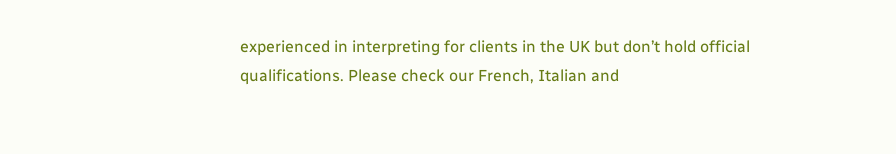experienced in interpreting for clients in the UK but don’t hold official qualifications. Please check our French, Italian and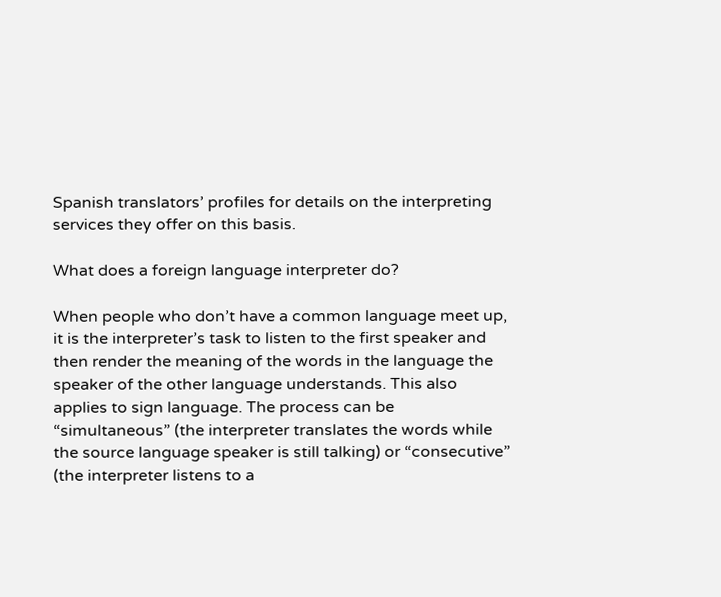Spanish translators’ profiles for details on the interpreting services they offer on this basis.

What does a foreign language interpreter do?

When people who don’t have a common language meet up, it is the interpreter’s task to listen to the first speaker and then render the meaning of the words in the language the speaker of the other language understands. This also applies to sign language. The process can be “simultaneous” (the interpreter translates the words while the source language speaker is still talking) or “consecutive” (the interpreter listens to a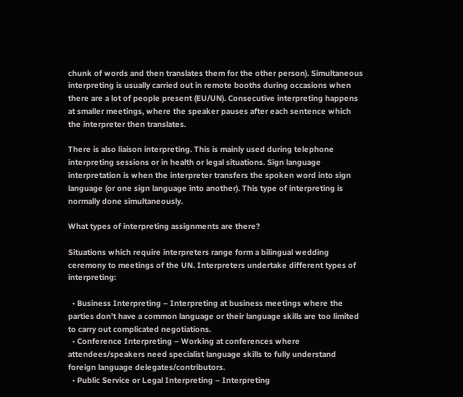chunk of words and then translates them for the other person). Simultaneous interpreting is usually carried out in remote booths during occasions when there are a lot of people present (EU/UN). Consecutive interpreting happens at smaller meetings, where the speaker pauses after each sentence which the interpreter then translates.

There is also liaison interpreting. This is mainly used during telephone interpreting sessions or in health or legal situations. Sign language interpretation is when the interpreter transfers the spoken word into sign language (or one sign language into another). This type of interpreting is normally done simultaneously.

What types of interpreting assignments are there?

Situations which require interpreters range form a bilingual wedding ceremony to meetings of the UN. Interpreters undertake different types of interpreting:

  • Business Interpreting – Interpreting at business meetings where the parties don’t have a common language or their language skills are too limited to carry out complicated negotiations.
  • Conference Interpreting – Working at conferences where attendees/speakers need specialist language skills to fully understand foreign language delegates/contributors.
  • Public Service or Legal Interpreting – Interpreting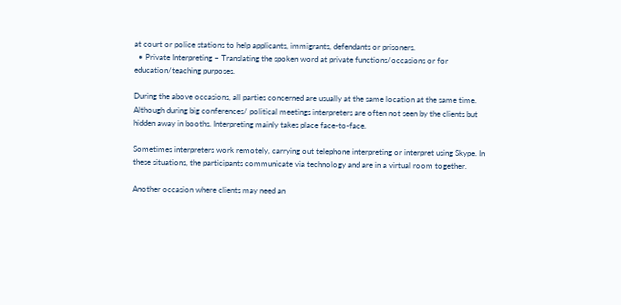at court or police stations to help applicants, immigrants, defendants or prisoners.
  • Private Interpreting – Translating the spoken word at private functions/occasions or for education/teaching purposes.

During the above occasions, all parties concerned are usually at the same location at the same time. Although during big conferences/ political meetings interpreters are often not seen by the clients but hidden away in booths. Interpreting mainly takes place face-to-face.

Sometimes interpreters work remotely, carrying out telephone interpreting or interpret using Skype. In these situations, the participants communicate via technology and are in a virtual room together.

Another occasion where clients may need an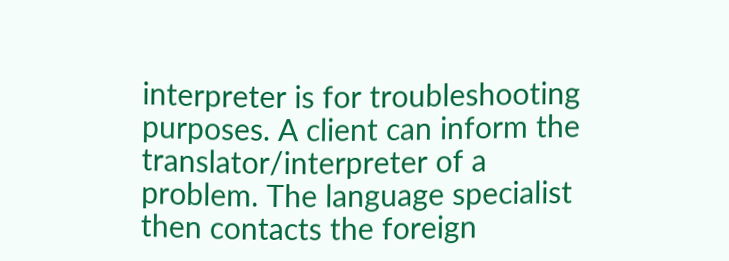interpreter is for troubleshooting purposes. A client can inform the translator/interpreter of a problem. The language specialist then contacts the foreign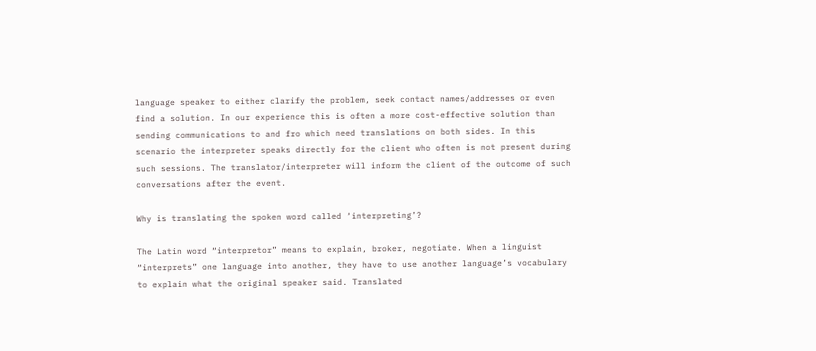language speaker to either clarify the problem, seek contact names/addresses or even find a solution. In our experience this is often a more cost-effective solution than sending communications to and fro which need translations on both sides. In this scenario the interpreter speaks directly for the client who often is not present during such sessions. The translator/interpreter will inform the client of the outcome of such conversations after the event.

Why is translating the spoken word called ‘interpreting’?

The Latin word “interpretor” means to explain, broker, negotiate. When a linguist “interprets” one language into another, they have to use another language’s vocabulary to explain what the original speaker said. Translated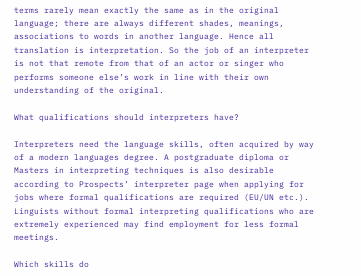terms rarely mean exactly the same as in the original language; there are always different shades, meanings, associations to words in another language. Hence all translation is interpretation. So the job of an interpreter is not that remote from that of an actor or singer who performs someone else’s work in line with their own understanding of the original.

What qualifications should interpreters have?

Interpreters need the language skills, often acquired by way of a modern languages degree. A postgraduate diploma or Masters in interpreting techniques is also desirable according to Prospects’ interpreter page when applying for jobs where formal qualifications are required (EU/UN etc.). Linguists without formal interpreting qualifications who are extremely experienced may find employment for less formal meetings.

Which skills do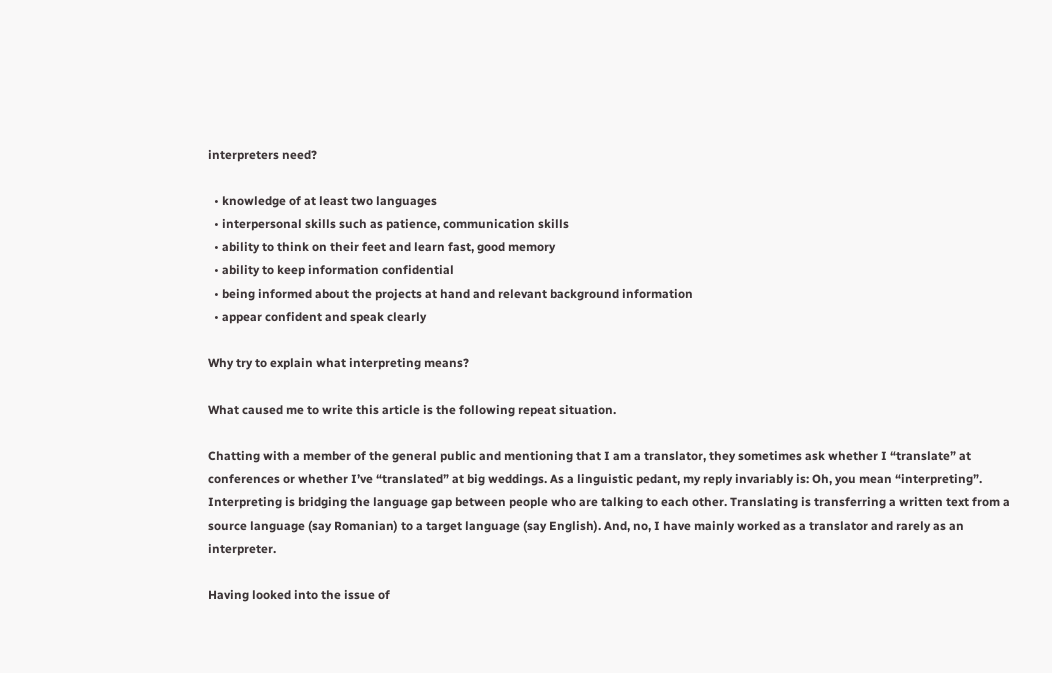interpreters need?

  • knowledge of at least two languages
  • interpersonal skills such as patience, communication skills
  • ability to think on their feet and learn fast, good memory
  • ability to keep information confidential
  • being informed about the projects at hand and relevant background information
  • appear confident and speak clearly

Why try to explain what interpreting means?

What caused me to write this article is the following repeat situation.

Chatting with a member of the general public and mentioning that I am a translator, they sometimes ask whether I “translate” at conferences or whether I’ve “translated” at big weddings. As a linguistic pedant, my reply invariably is: Oh, you mean “interpreting”. Interpreting is bridging the language gap between people who are talking to each other. Translating is transferring a written text from a source language (say Romanian) to a target language (say English). And, no, I have mainly worked as a translator and rarely as an interpreter.

Having looked into the issue of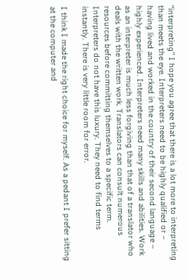“interpreting” I hope you agree that there is a lot more to interpreting than meets the eye. Interpreters need to be highly qualified or – having lived and worked in the country of their second language – highly experienced. Interpreters need many skills and abilities. Work as an interpreter is much less forgiving than that of a translator who deals with the written work. Translators can consult numerous resources before committing themselves to a specific term. Interpreters do not have this luxury. They need to find terms instantly. There is very little room for error.

I think I made the right choice for myself. As a pedant I prefer sitting at the computer and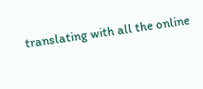translating with all the online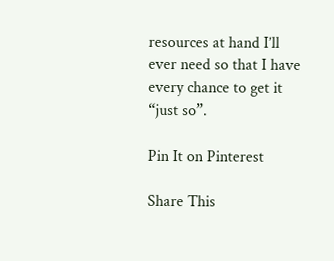resources at hand I’ll ever need so that I have every chance to get it “just so”.

Pin It on Pinterest

Share This